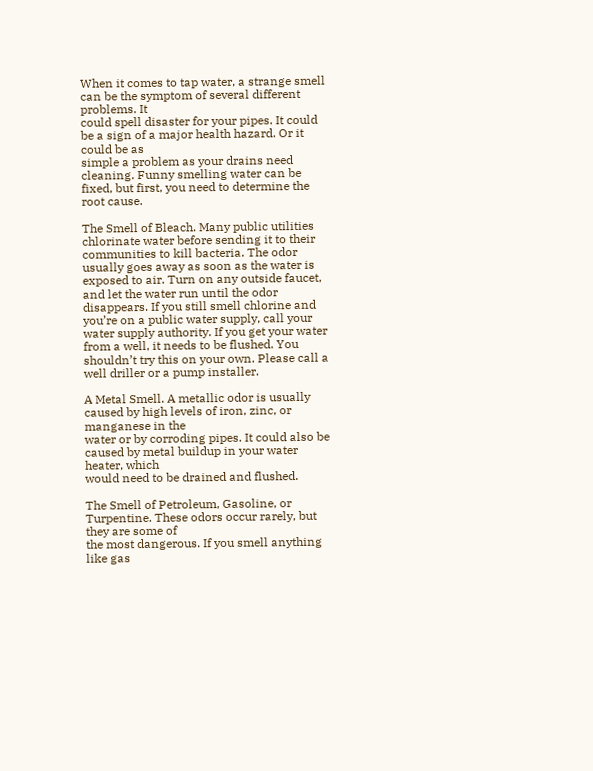When it comes to tap water, a strange smell can be the symptom of several different problems. It
could spell disaster for your pipes. It could be a sign of a major health hazard. Or it could be as
simple a problem as your drains need cleaning. Funny smelling water can be fixed, but first, you need to determine the root cause.

The Smell of Bleach. Many public utilities chlorinate water before sending it to their communities to kill bacteria. The odor usually goes away as soon as the water is exposed to air. Turn on any outside faucet, and let the water run until the odor disappears. If you still smell chlorine and you’re on a public water supply, call your water supply authority. If you get your water from a well, it needs to be flushed. You shouldn’t try this on your own. Please call a well driller or a pump installer.

A Metal Smell. A metallic odor is usually caused by high levels of iron, zinc, or manganese in the
water or by corroding pipes. It could also be caused by metal buildup in your water heater, which
would need to be drained and flushed.

The Smell of Petroleum, Gasoline, or Turpentine. These odors occur rarely, but they are some of
the most dangerous. If you smell anything like gas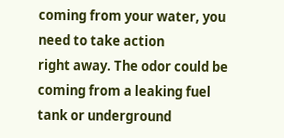coming from your water, you need to take action
right away. The odor could be coming from a leaking fuel tank or underground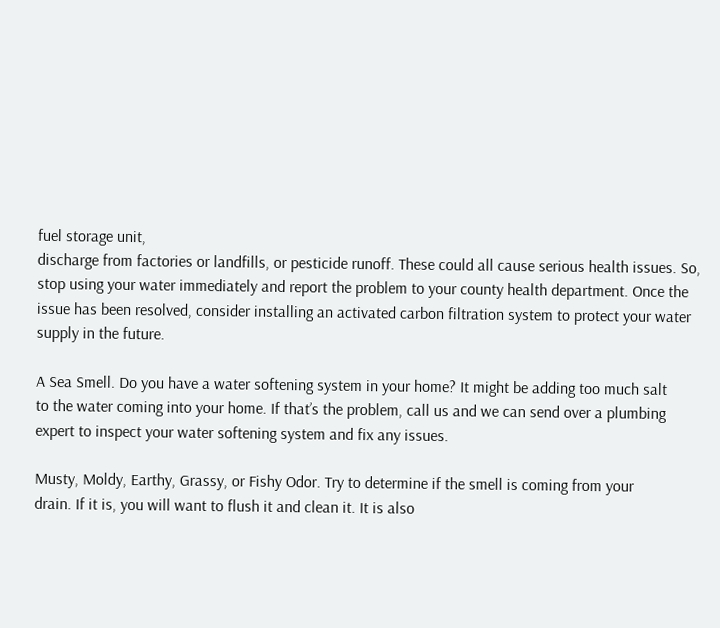fuel storage unit,
discharge from factories or landfills, or pesticide runoff. These could all cause serious health issues. So, stop using your water immediately and report the problem to your county health department. Once the issue has been resolved, consider installing an activated carbon filtration system to protect your water supply in the future.

A Sea Smell. Do you have a water softening system in your home? It might be adding too much salt
to the water coming into your home. If that’s the problem, call us and we can send over a plumbing
expert to inspect your water softening system and fix any issues.

Musty, Moldy, Earthy, Grassy, or Fishy Odor. Try to determine if the smell is coming from your
drain. If it is, you will want to flush it and clean it. It is also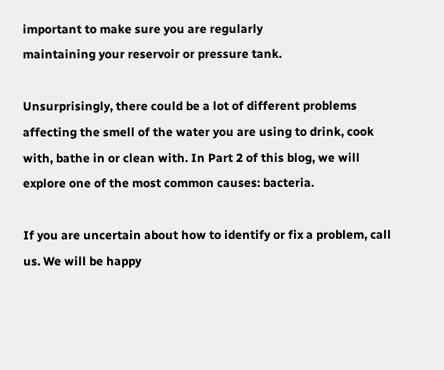important to make sure you are regularly
maintaining your reservoir or pressure tank.

Unsurprisingly, there could be a lot of different problems affecting the smell of the water you are using to drink, cook with, bathe in or clean with. In Part 2 of this blog, we will explore one of the most common causes: bacteria.

If you are uncertain about how to identify or fix a problem, call us. We will be happy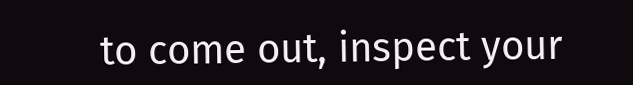to come out, inspect your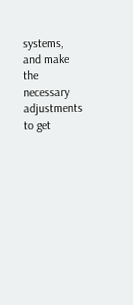systems, and make the necessary adjustments to get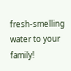fresh-smelling water to your family!